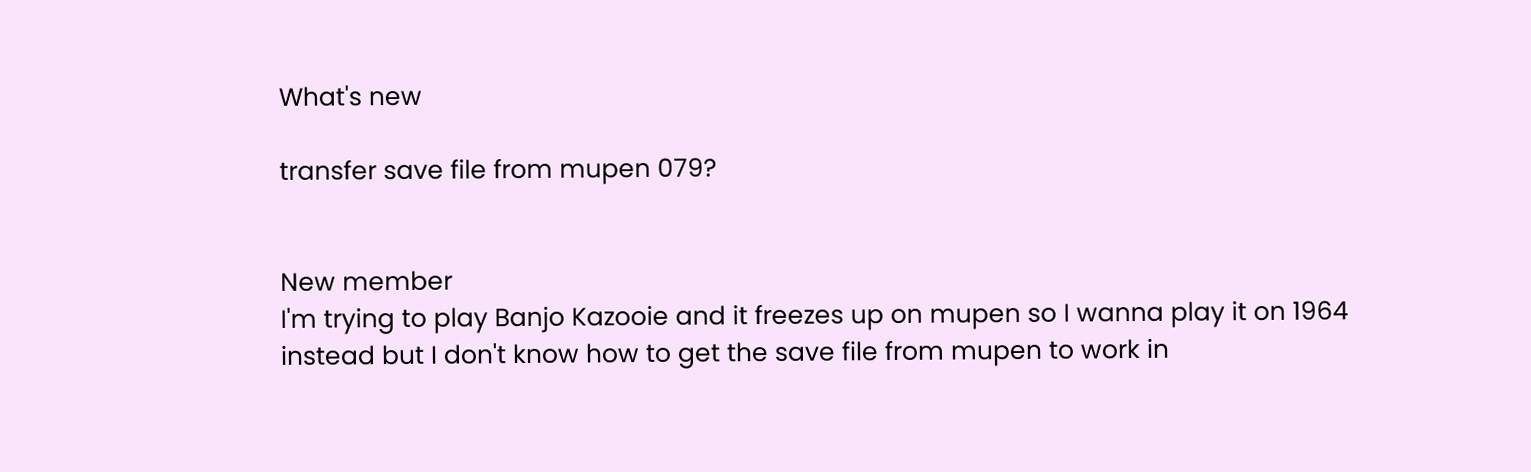What's new

transfer save file from mupen 079?


New member
I'm trying to play Banjo Kazooie and it freezes up on mupen so I wanna play it on 1964 instead but I don't know how to get the save file from mupen to work in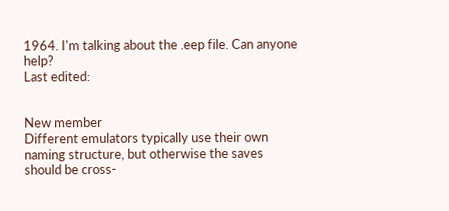1964. I'm talking about the .eep file. Can anyone help?
Last edited:


New member
Different emulators typically use their own naming structure, but otherwise the saves should be cross-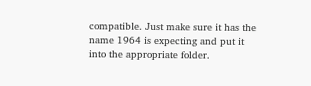compatible. Just make sure it has the name 1964 is expecting and put it into the appropriate folder.